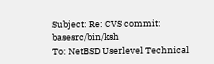Subject: Re: CVS commit: basesrc/bin/ksh
To: NetBSD Userlevel Technical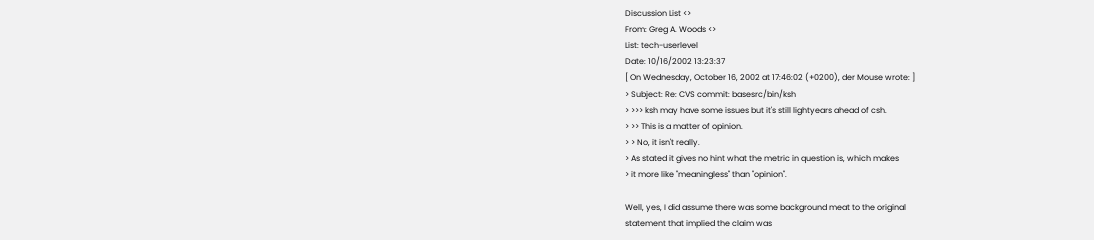Discussion List <>
From: Greg A. Woods <>
List: tech-userlevel
Date: 10/16/2002 13:23:37
[ On Wednesday, October 16, 2002 at 17:46:02 (+0200), der Mouse wrote: ]
> Subject: Re: CVS commit: basesrc/bin/ksh
> >>> ksh may have some issues but it's still lightyears ahead of csh.
> >> This is a matter of opinion.
> > No, it isn't really.
> As stated it gives no hint what the metric in question is, which makes
> it more like "meaningless" than "opinion".

Well, yes, I did assume there was some background meat to the original
statement that implied the claim was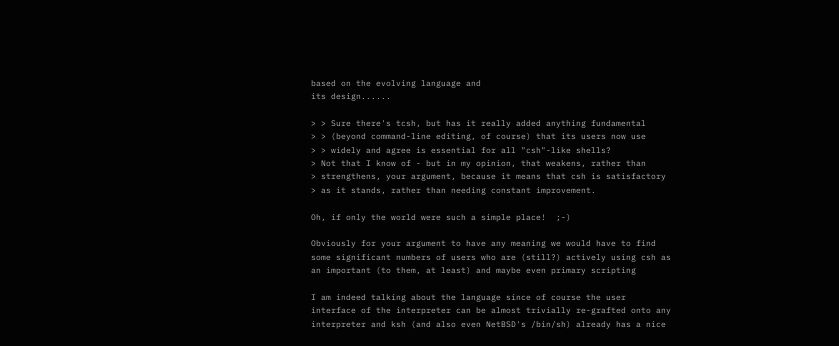based on the evolving language and
its design......

> > Sure there's tcsh, but has it really added anything fundamental
> > (beyond command-line editing, of course) that its users now use
> > widely and agree is essential for all "csh"-like shells?
> Not that I know of - but in my opinion, that weakens, rather than
> strengthens, your argument, because it means that csh is satisfactory
> as it stands, rather than needing constant improvement.

Oh, if only the world were such a simple place!  ;-)

Obviously for your argument to have any meaning we would have to find
some significant numbers of users who are (still?) actively using csh as
an important (to them, at least) and maybe even primary scripting

I am indeed talking about the language since of course the user
interface of the interpreter can be almost trivially re-grafted onto any
interpreter and ksh (and also even NetBSD's /bin/sh) already has a nice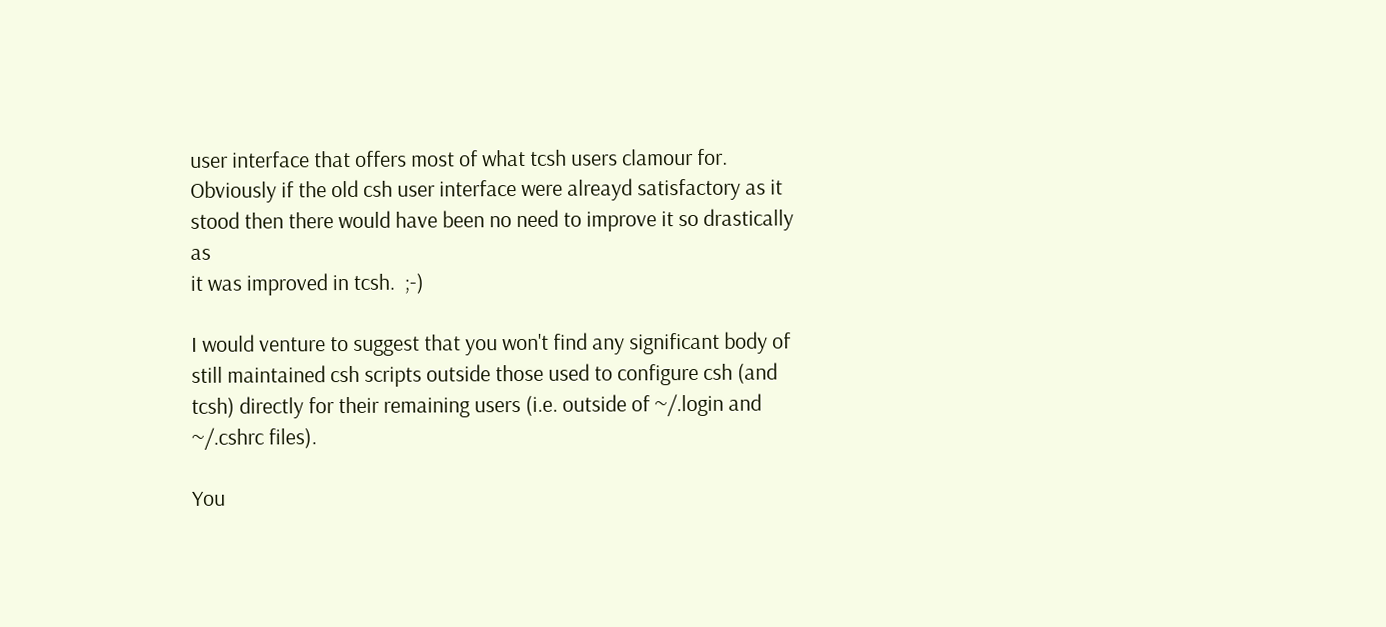user interface that offers most of what tcsh users clamour for.
Obviously if the old csh user interface were alreayd satisfactory as it
stood then there would have been no need to improve it so drastically as
it was improved in tcsh.  ;-)

I would venture to suggest that you won't find any significant body of
still maintained csh scripts outside those used to configure csh (and
tcsh) directly for their remaining users (i.e. outside of ~/.login and
~/.cshrc files).

You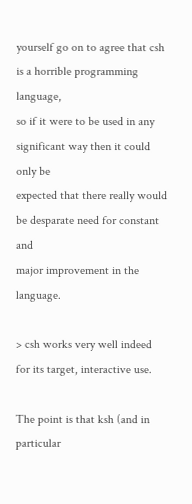yourself go on to agree that csh is a horrible programming language,
so if it were to be used in any significant way then it could only be
expected that there really would be desparate need for constant and
major improvement in the language.

> csh works very well indeed for its target, interactive use.

The point is that ksh (and in particular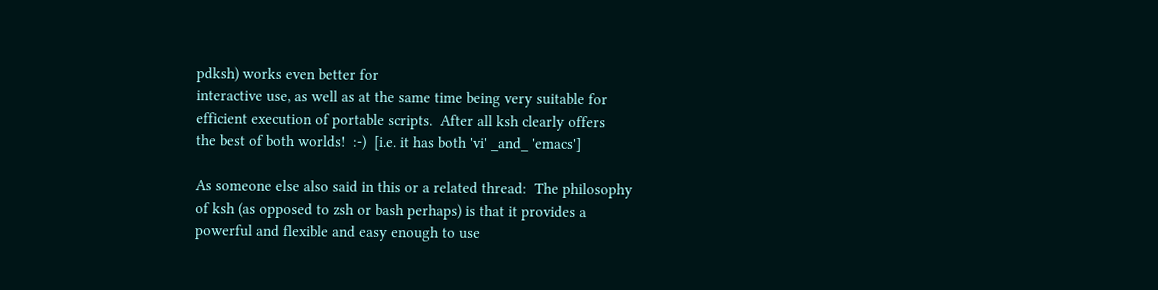pdksh) works even better for
interactive use, as well as at the same time being very suitable for
efficient execution of portable scripts.  After all ksh clearly offers
the best of both worlds!  :-)  [i.e. it has both 'vi' _and_ 'emacs']

As someone else also said in this or a related thread:  The philosophy
of ksh (as opposed to zsh or bash perhaps) is that it provides a
powerful and flexible and easy enough to use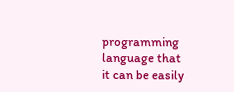programming language that
it can be easily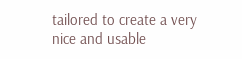tailored to create a very nice and usable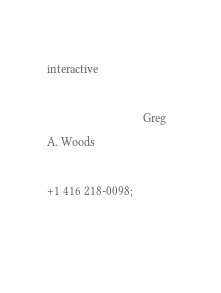interactive

                                Greg A. Woods

+1 416 218-0098;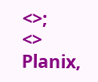<>;           <>
Planix,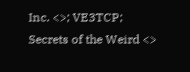Inc. <>; VE3TCP; Secrets of the Weird <>